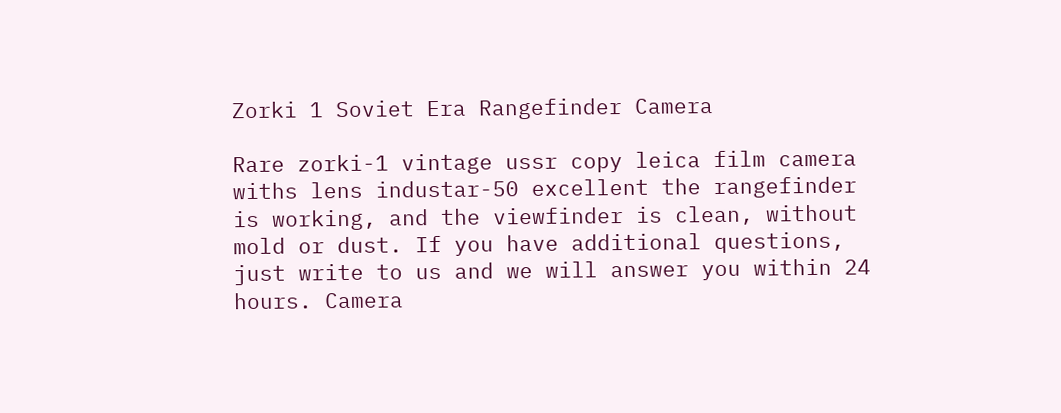Zorki 1 Soviet Era Rangefinder Camera

Rare zorki-1 vintage ussr copy leica film camera withs lens industar-50 excellent the rangefinder is working, and the viewfinder is clean, without mold or dust. If you have additional questions, just write to us and we will answer you within 24 hours. Camera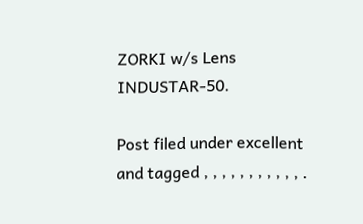ZORKI w/s Lens INDUSTAR-50.

Post filed under excellent and tagged , , , , , , , , , , , .